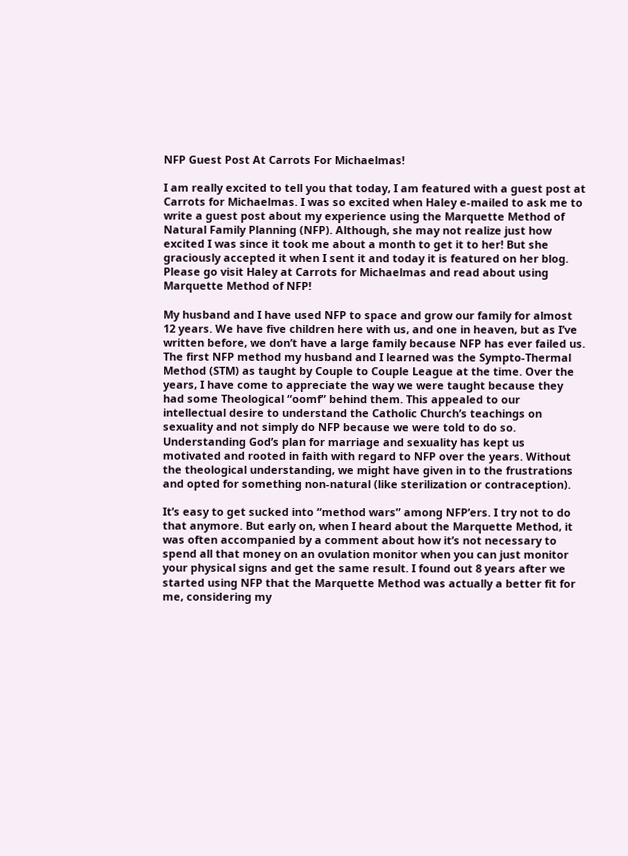NFP Guest Post At Carrots For Michaelmas!

I am really excited to tell you that today, I am featured with a guest post at Carrots for Michaelmas. I was so excited when Haley e-mailed to ask me to write a guest post about my experience using the Marquette Method of Natural Family Planning (NFP). Although, she may not realize just how excited I was since it took me about a month to get it to her! But she graciously accepted it when I sent it and today it is featured on her blog. Please go visit Haley at Carrots for Michaelmas and read about using Marquette Method of NFP!

My husband and I have used NFP to space and grow our family for almost 12 years. We have five children here with us, and one in heaven, but as I’ve written before, we don’t have a large family because NFP has ever failed us. The first NFP method my husband and I learned was the Sympto-Thermal Method (STM) as taught by Couple to Couple League at the time. Over the years, I have come to appreciate the way we were taught because they had some Theological “oomf” behind them. This appealed to our intellectual desire to understand the Catholic Church’s teachings on sexuality and not simply do NFP because we were told to do so. Understanding God’s plan for marriage and sexuality has kept us motivated and rooted in faith with regard to NFP over the years. Without the theological understanding, we might have given in to the frustrations and opted for something non-natural (like sterilization or contraception).

It’s easy to get sucked into “method wars” among NFP’ers. I try not to do that anymore. But early on, when I heard about the Marquette Method, it was often accompanied by a comment about how it’s not necessary to spend all that money on an ovulation monitor when you can just monitor your physical signs and get the same result. I found out 8 years after we started using NFP that the Marquette Method was actually a better fit for me, considering my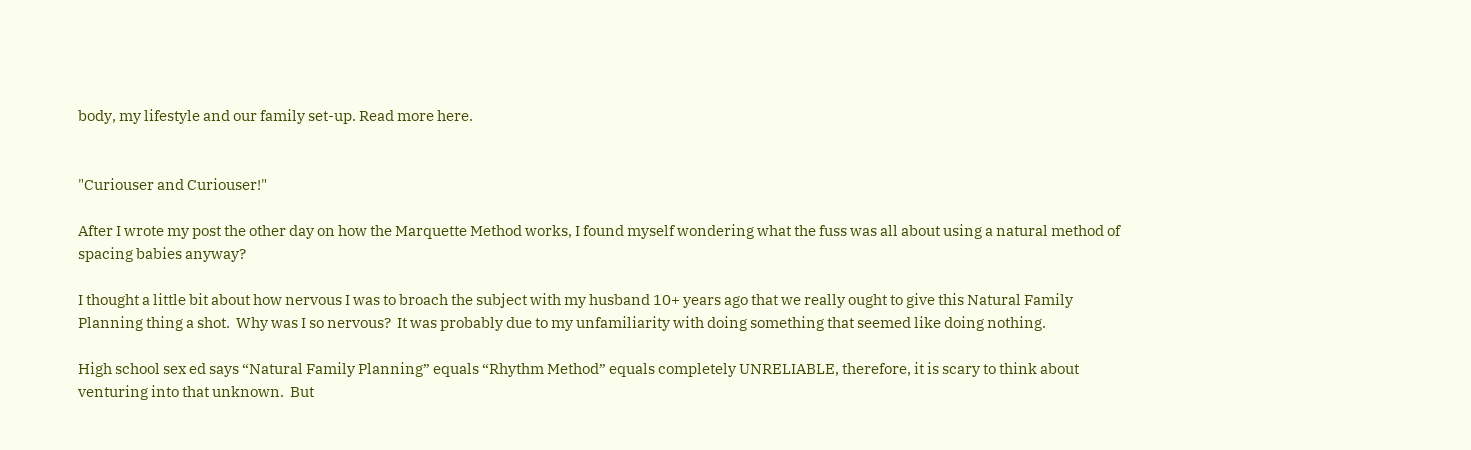body, my lifestyle and our family set-up. Read more here.


"Curiouser and Curiouser!"

After I wrote my post the other day on how the Marquette Method works, I found myself wondering what the fuss was all about using a natural method of spacing babies anyway?

I thought a little bit about how nervous I was to broach the subject with my husband 10+ years ago that we really ought to give this Natural Family Planning thing a shot.  Why was I so nervous?  It was probably due to my unfamiliarity with doing something that seemed like doing nothing.

High school sex ed says “Natural Family Planning” equals “Rhythm Method” equals completely UNRELIABLE, therefore, it is scary to think about venturing into that unknown.  But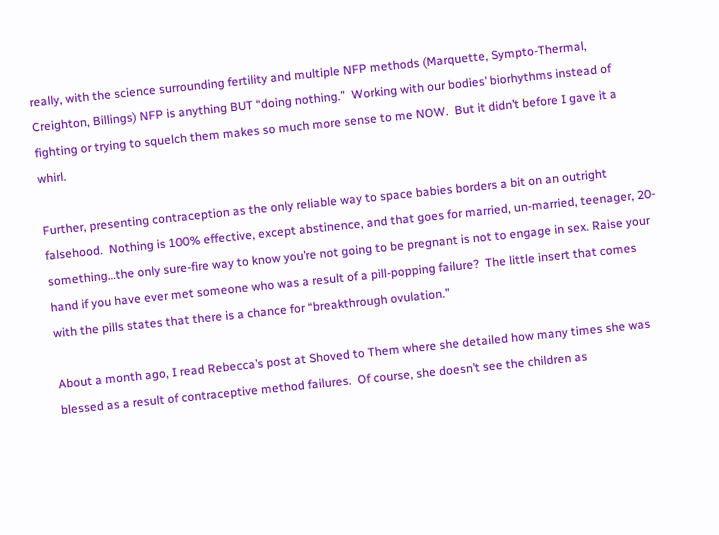really, with the science surrounding fertility and multiple NFP methods (Marquette, Sympto-Thermal, Creighton, Billings) NFP is anything BUT “doing nothing.”  Working with our bodies’ biorhythms instead of fighting or trying to squelch them makes so much more sense to me NOW.  But it didn’t before I gave it a whirl.

Further, presenting contraception as the only reliable way to space babies borders a bit on an outright falsehood.  Nothing is 100% effective, except abstinence, and that goes for married, un-married, teenager, 20-something…the only sure-fire way to know you’re not going to be pregnant is not to engage in sex. Raise your hand if you have ever met someone who was a result of a pill-popping failure?  The little insert that comes with the pills states that there is a chance for “breakthrough ovulation.”

About a month ago, I read Rebecca’s post at Shoved to Them where she detailed how many times she was blessed as a result of contraceptive method failures.  Of course, she doesn’t see the children as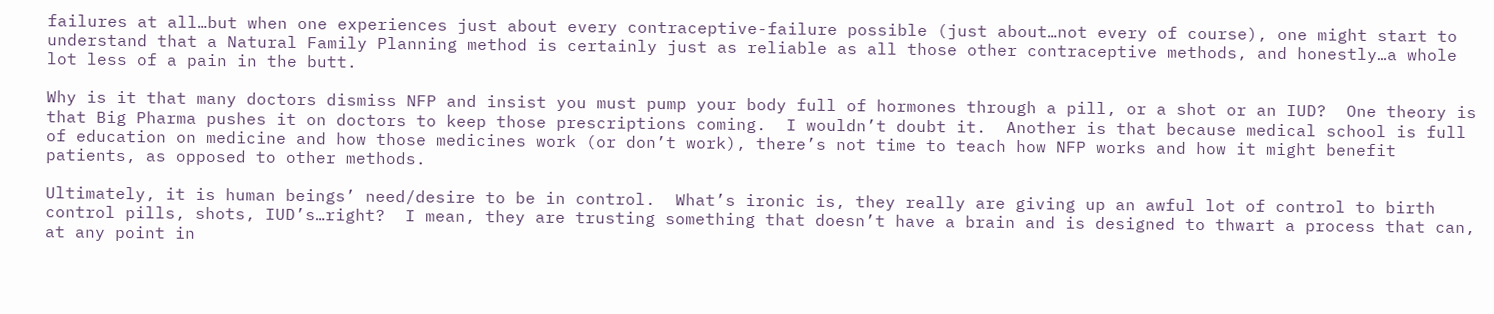failures at all…but when one experiences just about every contraceptive-failure possible (just about…not every of course), one might start to understand that a Natural Family Planning method is certainly just as reliable as all those other contraceptive methods, and honestly…a whole lot less of a pain in the butt.

Why is it that many doctors dismiss NFP and insist you must pump your body full of hormones through a pill, or a shot or an IUD?  One theory is that Big Pharma pushes it on doctors to keep those prescriptions coming.  I wouldn’t doubt it.  Another is that because medical school is full of education on medicine and how those medicines work (or don’t work), there’s not time to teach how NFP works and how it might benefit patients, as opposed to other methods.

Ultimately, it is human beings’ need/desire to be in control.  What’s ironic is, they really are giving up an awful lot of control to birth control pills, shots, IUD’s…right?  I mean, they are trusting something that doesn’t have a brain and is designed to thwart a process that can, at any point in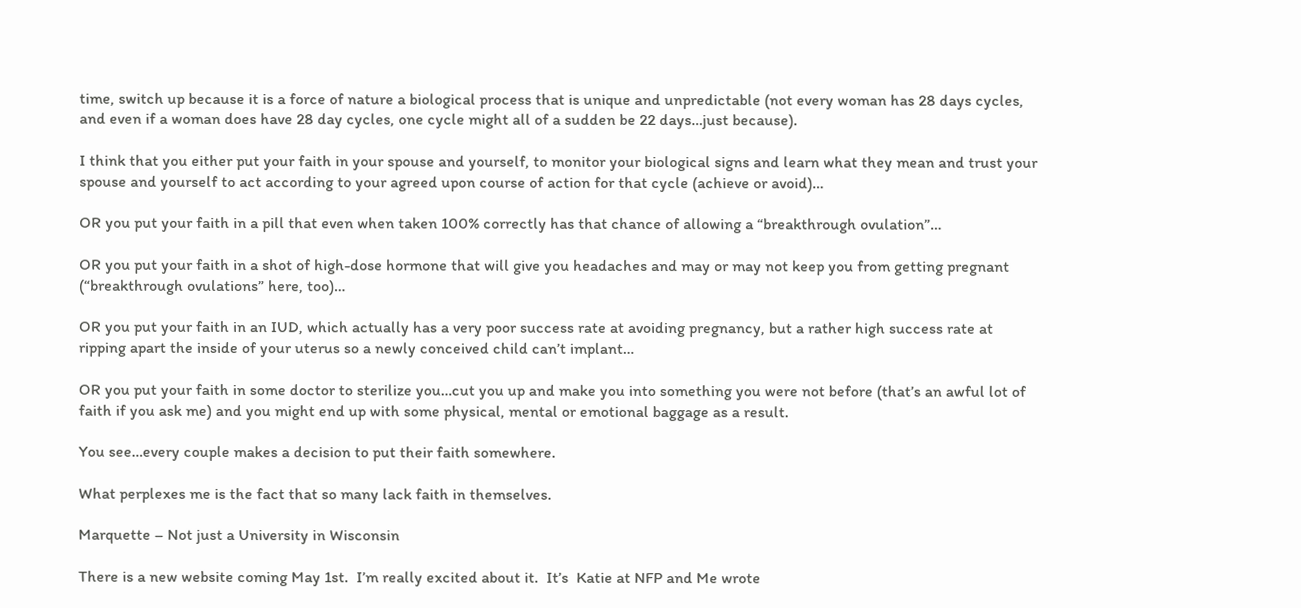time, switch up because it is a force of nature a biological process that is unique and unpredictable (not every woman has 28 days cycles, and even if a woman does have 28 day cycles, one cycle might all of a sudden be 22 days…just because).

I think that you either put your faith in your spouse and yourself, to monitor your biological signs and learn what they mean and trust your spouse and yourself to act according to your agreed upon course of action for that cycle (achieve or avoid)…

OR you put your faith in a pill that even when taken 100% correctly has that chance of allowing a “breakthrough ovulation”…

OR you put your faith in a shot of high-dose hormone that will give you headaches and may or may not keep you from getting pregnant (“breakthrough ovulations” here, too)…

OR you put your faith in an IUD, which actually has a very poor success rate at avoiding pregnancy, but a rather high success rate at ripping apart the inside of your uterus so a newly conceived child can’t implant…

OR you put your faith in some doctor to sterilize you…cut you up and make you into something you were not before (that’s an awful lot of faith if you ask me) and you might end up with some physical, mental or emotional baggage as a result.

You see…every couple makes a decision to put their faith somewhere.

What perplexes me is the fact that so many lack faith in themselves.

Marquette – Not just a University in Wisconsin

There is a new website coming May 1st.  I’m really excited about it.  It’s  Katie at NFP and Me wrote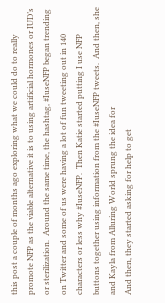this post a couple of months ago exploring what we could do to really promote NFP as the viable alternative it is to using artificial hormones or IUD’s or sterilization.  Around the same time, the hashtag, #IuseNFP began trending on Twitter and some of us were having a lot of fun tweeting out in 140 characters or less why #IuseNFP.  Then Katie started putting I use NFP buttons together using information from the #IuseNFP tweets.  And then, she and Kayla from Alluring World sprung the idea for
And then, they started asking for help to get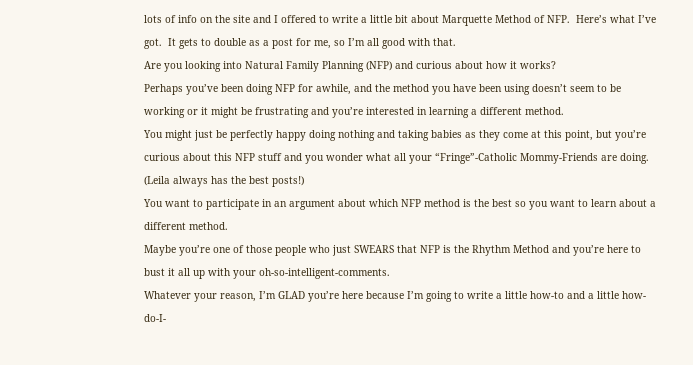lots of info on the site and I offered to write a little bit about Marquette Method of NFP.  Here’s what I’ve got.  It gets to double as a post for me, so I’m all good with that.
Are you looking into Natural Family Planning (NFP) and curious about how it works?
Perhaps you’ve been doing NFP for awhile, and the method you have been using doesn’t seem to be working or it might be frustrating and you’re interested in learning a different method.
You might just be perfectly happy doing nothing and taking babies as they come at this point, but you’re curious about this NFP stuff and you wonder what all your “Fringe”-Catholic Mommy-Friends are doing.  (Leila always has the best posts!)
You want to participate in an argument about which NFP method is the best so you want to learn about a different method.
Maybe you’re one of those people who just SWEARS that NFP is the Rhythm Method and you’re here to bust it all up with your oh-so-intelligent-comments.
Whatever your reason, I’m GLAD you’re here because I’m going to write a little how-to and a little how-do-I-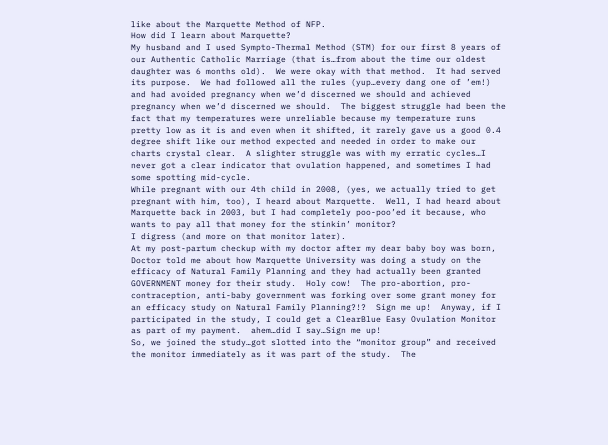like about the Marquette Method of NFP.
How did I learn about Marquette?
My husband and I used Sympto-Thermal Method (STM) for our first 8 years of our Authentic Catholic Marriage (that is…from about the time our oldest daughter was 6 months old).  We were okay with that method.  It had served its purpose.  We had followed all the rules (yup…every dang one of ’em!) and had avoided pregnancy when we’d discerned we should and achieved pregnancy when we’d discerned we should.  The biggest struggle had been the fact that my temperatures were unreliable because my temperature runs pretty low as it is and even when it shifted, it rarely gave us a good 0.4 degree shift like our method expected and needed in order to make our charts crystal clear.  A slighter struggle was with my erratic cycles…I never got a clear indicator that ovulation happened, and sometimes I had some spotting mid-cycle.
While pregnant with our 4th child in 2008, (yes, we actually tried to get pregnant with him, too), I heard about Marquette.  Well, I had heard about Marquette back in 2003, but I had completely poo-poo’ed it because, who wants to pay all that money for the stinkin’ monitor?
I digress (and more on that monitor later).
At my post-partum checkup with my doctor after my dear baby boy was born, Doctor told me about how Marquette University was doing a study on the efficacy of Natural Family Planning and they had actually been granted GOVERNMENT money for their study.  Holy cow!  The pro-abortion, pro-contraception, anti-baby government was forking over some grant money for an efficacy study on Natural Family Planning?!?  Sign me up!  Anyway, if I participated in the study, I could get a ClearBlue Easy Ovulation Monitor as part of my payment.  ahem…did I say…Sign me up!
So, we joined the study…got slotted into the “monitor group” and received the monitor immediately as it was part of the study.  The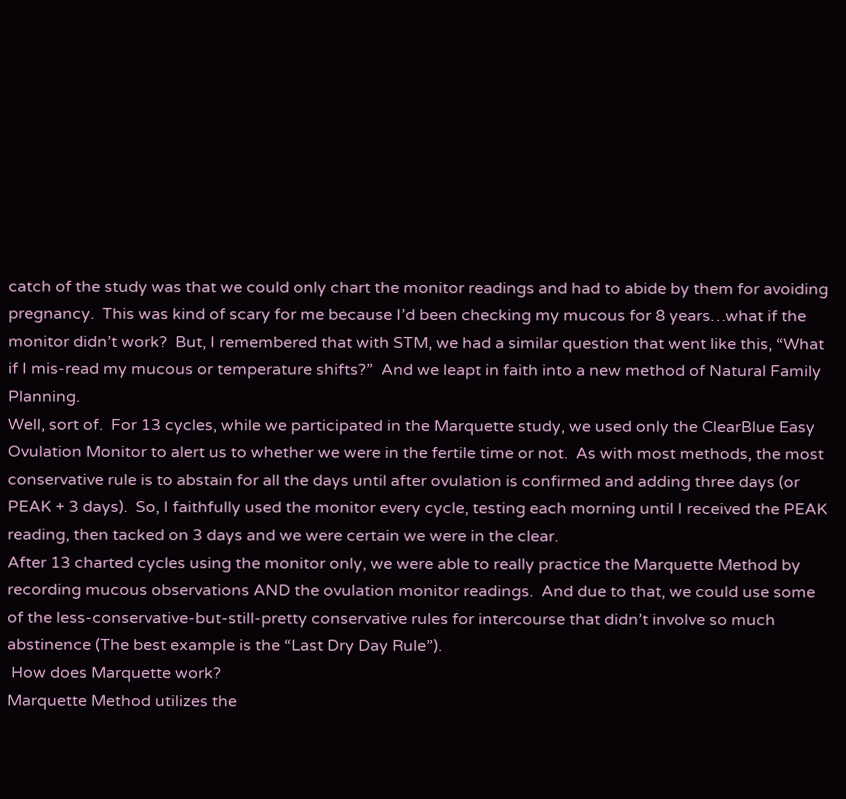catch of the study was that we could only chart the monitor readings and had to abide by them for avoiding pregnancy.  This was kind of scary for me because I’d been checking my mucous for 8 years…what if the monitor didn’t work?  But, I remembered that with STM, we had a similar question that went like this, “What if I mis-read my mucous or temperature shifts?”  And we leapt in faith into a new method of Natural Family Planning.
Well, sort of.  For 13 cycles, while we participated in the Marquette study, we used only the ClearBlue Easy Ovulation Monitor to alert us to whether we were in the fertile time or not.  As with most methods, the most conservative rule is to abstain for all the days until after ovulation is confirmed and adding three days (or PEAK + 3 days).  So, I faithfully used the monitor every cycle, testing each morning until I received the PEAK reading, then tacked on 3 days and we were certain we were in the clear.
After 13 charted cycles using the monitor only, we were able to really practice the Marquette Method by recording mucous observations AND the ovulation monitor readings.  And due to that, we could use some of the less-conservative-but-still-pretty conservative rules for intercourse that didn’t involve so much abstinence (The best example is the “Last Dry Day Rule”).
 How does Marquette work?
Marquette Method utilizes the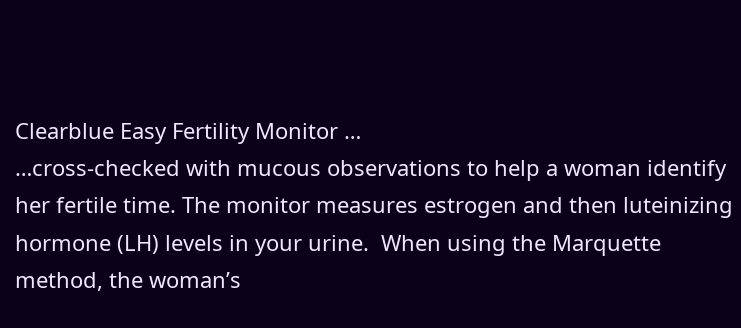Clearblue Easy Fertility Monitor …
…cross-checked with mucous observations to help a woman identify her fertile time. The monitor measures estrogen and then luteinizing hormone (LH) levels in your urine.  When using the Marquette method, the woman’s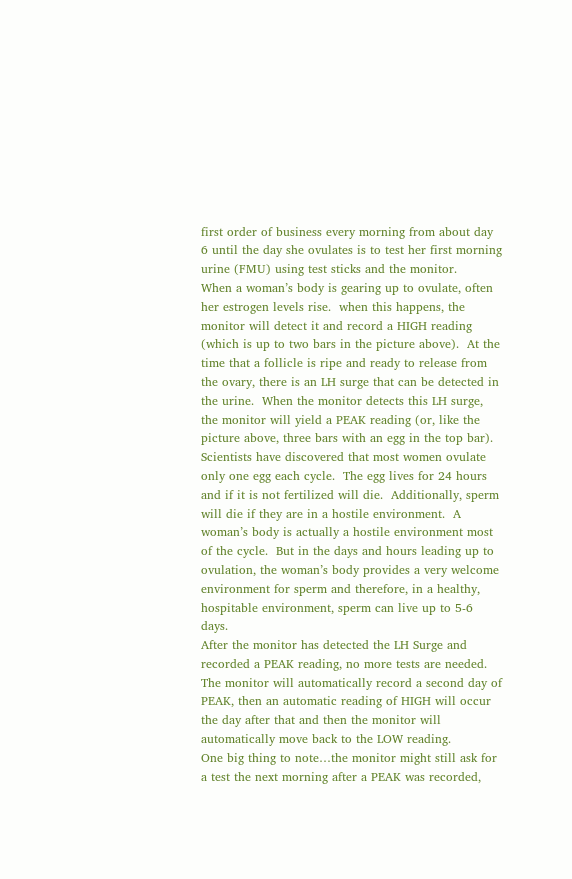first order of business every morning from about day 6 until the day she ovulates is to test her first morning urine (FMU) using test sticks and the monitor.
When a woman’s body is gearing up to ovulate, often her estrogen levels rise.  when this happens, the monitor will detect it and record a HIGH reading (which is up to two bars in the picture above).  At the time that a follicle is ripe and ready to release from the ovary, there is an LH surge that can be detected in the urine.  When the monitor detects this LH surge, the monitor will yield a PEAK reading (or, like the picture above, three bars with an egg in the top bar).
Scientists have discovered that most women ovulate only one egg each cycle.  The egg lives for 24 hours and if it is not fertilized will die.  Additionally, sperm will die if they are in a hostile environment.  A woman’s body is actually a hostile environment most of the cycle.  But in the days and hours leading up to ovulation, the woman’s body provides a very welcome environment for sperm and therefore, in a healthy, hospitable environment, sperm can live up to 5-6 days.
After the monitor has detected the LH Surge and recorded a PEAK reading, no more tests are needed.  The monitor will automatically record a second day of PEAK, then an automatic reading of HIGH will occur the day after that and then the monitor will automatically move back to the LOW reading.
One big thing to note…the monitor might still ask for a test the next morning after a PEAK was recorded,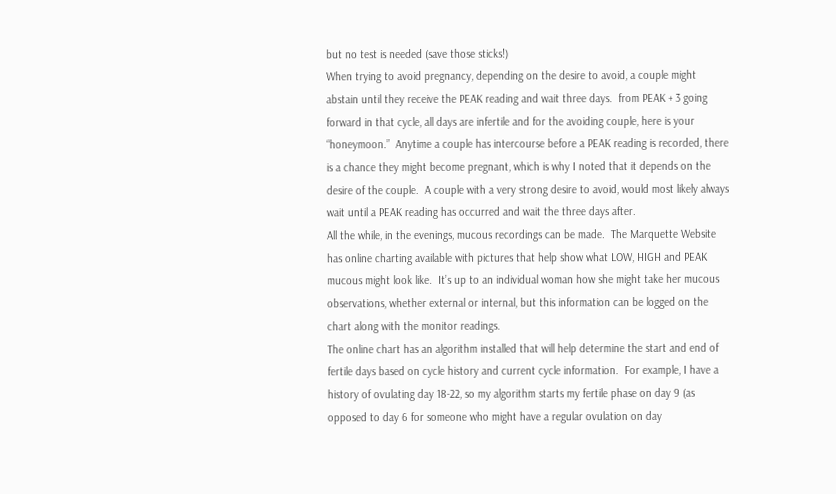but no test is needed (save those sticks!)
When trying to avoid pregnancy, depending on the desire to avoid, a couple might abstain until they receive the PEAK reading and wait three days.  from PEAK + 3 going forward in that cycle, all days are infertile and for the avoiding couple, here is your “honeymoon.”  Anytime a couple has intercourse before a PEAK reading is recorded, there is a chance they might become pregnant, which is why I noted that it depends on the desire of the couple.  A couple with a very strong desire to avoid, would most likely always wait until a PEAK reading has occurred and wait the three days after.
All the while, in the evenings, mucous recordings can be made.  The Marquette Website has online charting available with pictures that help show what LOW, HIGH and PEAK mucous might look like.  It’s up to an individual woman how she might take her mucous observations, whether external or internal, but this information can be logged on the chart along with the monitor readings.
The online chart has an algorithm installed that will help determine the start and end of fertile days based on cycle history and current cycle information.  For example, I have a history of ovulating day 18-22, so my algorithm starts my fertile phase on day 9 (as opposed to day 6 for someone who might have a regular ovulation on day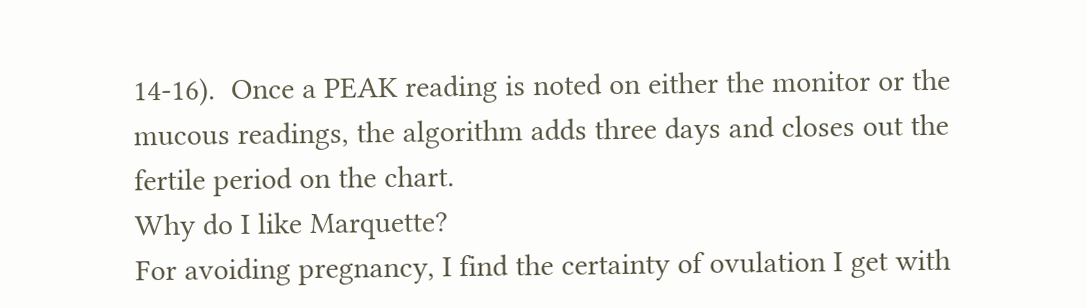14-16).  Once a PEAK reading is noted on either the monitor or the mucous readings, the algorithm adds three days and closes out the fertile period on the chart.
Why do I like Marquette?
For avoiding pregnancy, I find the certainty of ovulation I get with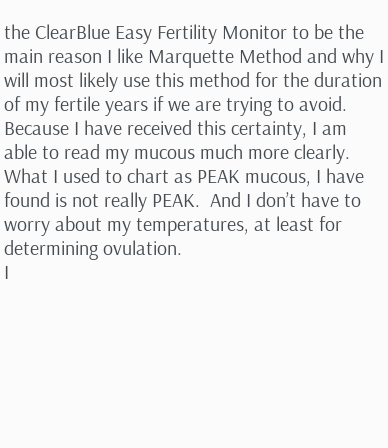the ClearBlue Easy Fertility Monitor to be the main reason I like Marquette Method and why I will most likely use this method for the duration of my fertile years if we are trying to avoid.  Because I have received this certainty, I am able to read my mucous much more clearly.  What I used to chart as PEAK mucous, I have found is not really PEAK.  And I don’t have to worry about my temperatures, at least for determining ovulation.
I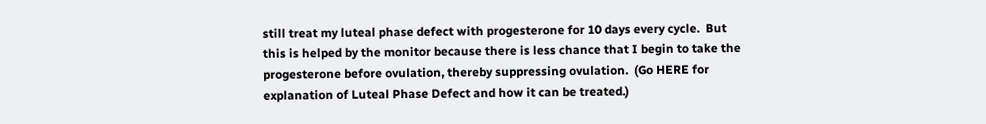still treat my luteal phase defect with progesterone for 10 days every cycle.  But this is helped by the monitor because there is less chance that I begin to take the progesterone before ovulation, thereby suppressing ovulation.  (Go HERE for explanation of Luteal Phase Defect and how it can be treated.)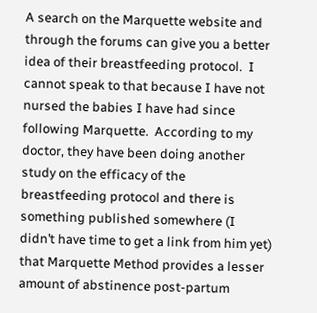A search on the Marquette website and through the forums can give you a better idea of their breastfeeding protocol.  I cannot speak to that because I have not nursed the babies I have had since following Marquette.  According to my doctor, they have been doing another study on the efficacy of the breastfeeding protocol and there is something published somewhere (I didn’t have time to get a link from him yet) that Marquette Method provides a lesser amount of abstinence post-partum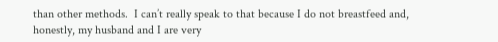than other methods.  I can’t really speak to that because I do not breastfeed and, honestly, my husband and I are very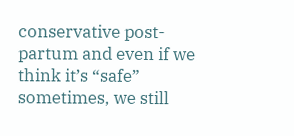conservative post-partum and even if we think it’s “safe” sometimes, we still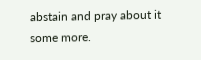abstain and pray about it some more.